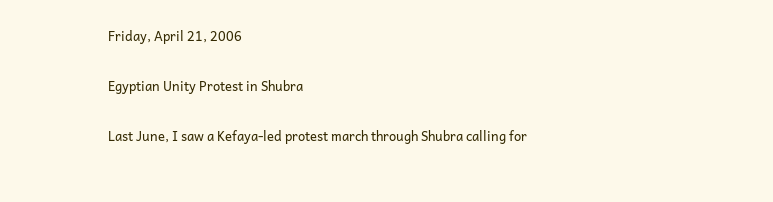Friday, April 21, 2006

Egyptian Unity Protest in Shubra

Last June, I saw a Kefaya-led protest march through Shubra calling for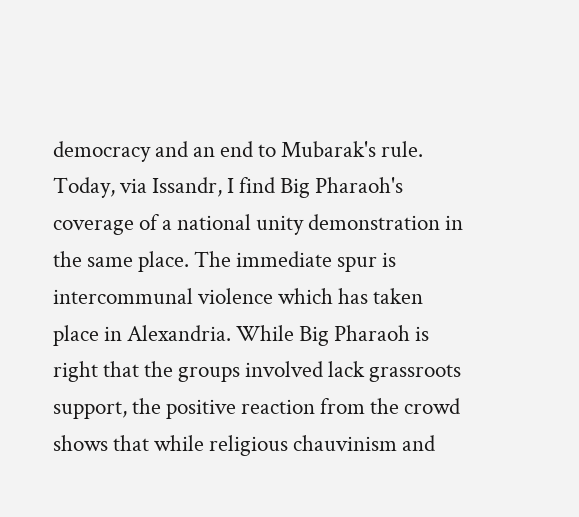democracy and an end to Mubarak's rule. Today, via Issandr, I find Big Pharaoh's coverage of a national unity demonstration in the same place. The immediate spur is intercommunal violence which has taken place in Alexandria. While Big Pharaoh is right that the groups involved lack grassroots support, the positive reaction from the crowd shows that while religious chauvinism and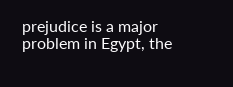prejudice is a major problem in Egypt, the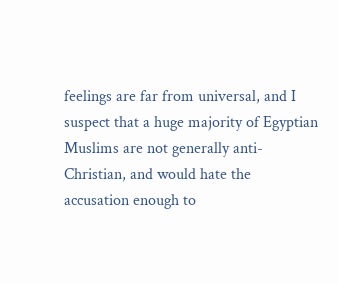feelings are far from universal, and I suspect that a huge majority of Egyptian Muslims are not generally anti-Christian, and would hate the accusation enough to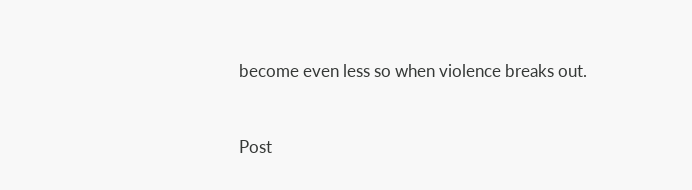become even less so when violence breaks out.


Post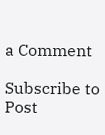a Comment

Subscribe to Post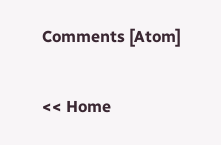Comments [Atom]

<< Home